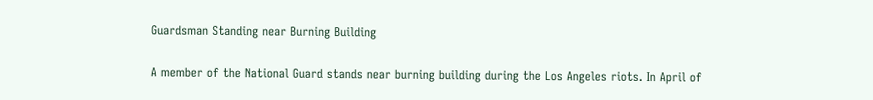Guardsman Standing near Burning Building

A member of the National Guard stands near burning building during the Los Angeles riots. In April of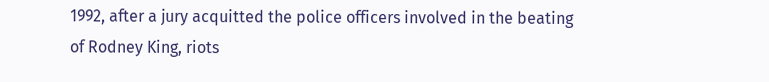1992, after a jury acquitted the police officers involved in the beating of Rodney King, riots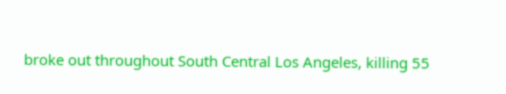broke out throughout South Central Los Angeles, killing 55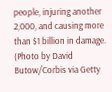people, injuring another 2,000, and causing more than $1 billion in damage. (Photo by David Butow/Corbis via Getty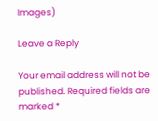Images)

Leave a Reply

Your email address will not be published. Required fields are marked *